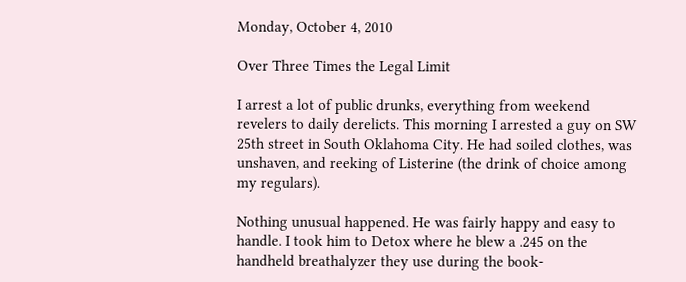Monday, October 4, 2010

Over Three Times the Legal Limit

I arrest a lot of public drunks, everything from weekend revelers to daily derelicts. This morning I arrested a guy on SW 25th street in South Oklahoma City. He had soiled clothes, was unshaven, and reeking of Listerine (the drink of choice among my regulars).

Nothing unusual happened. He was fairly happy and easy to handle. I took him to Detox where he blew a .245 on the handheld breathalyzer they use during the book-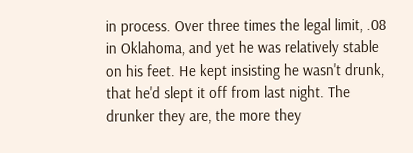in process. Over three times the legal limit, .08 in Oklahoma, and yet he was relatively stable on his feet. He kept insisting he wasn't drunk, that he'd slept it off from last night. The drunker they are, the more they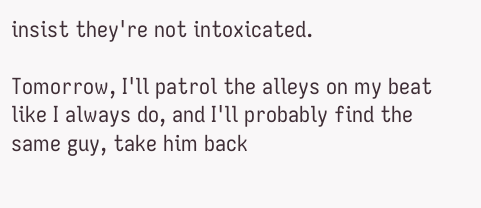insist they're not intoxicated.

Tomorrow, I'll patrol the alleys on my beat like I always do, and I'll probably find the same guy, take him back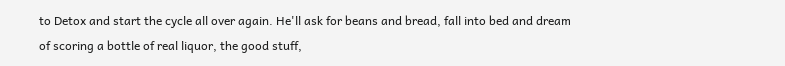to Detox and start the cycle all over again. He'll ask for beans and bread, fall into bed and dream of scoring a bottle of real liquor, the good stuff,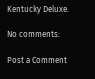Kentucky Deluxe.

No comments:

Post a Comment